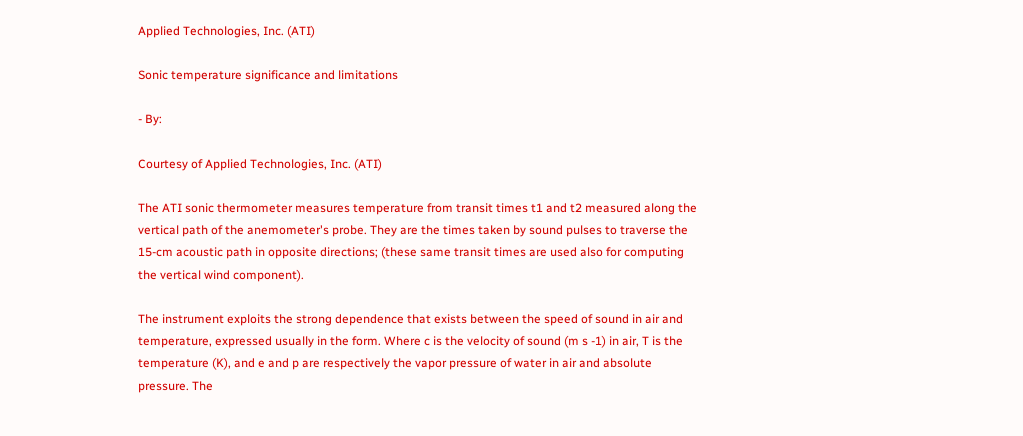Applied Technologies, Inc. (ATI)

Sonic temperature significance and limitations

- By:

Courtesy of Applied Technologies, Inc. (ATI)

The ATI sonic thermometer measures temperature from transit times t1 and t2 measured along the vertical path of the anemometer's probe. They are the times taken by sound pulses to traverse the 15-cm acoustic path in opposite directions; (these same transit times are used also for computing the vertical wind component).

The instrument exploits the strong dependence that exists between the speed of sound in air and temperature, expressed usually in the form. Where c is the velocity of sound (m s -1) in air, T is the temperature (K), and e and p are respectively the vapor pressure of water in air and absolute pressure. The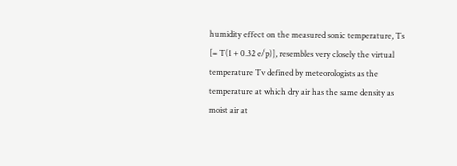humidity effect on the measured sonic temperature, Ts [= T(1 + 0.32 e/p)], resembles very closely the virtual temperature Tv defined by meteorologists as the temperature at which dry air has the same density as moist air at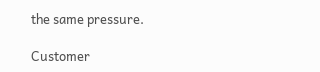the same pressure.

Customer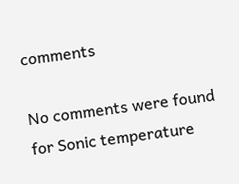comments

No comments were found for Sonic temperature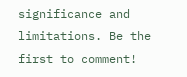significance and limitations. Be the first to comment!